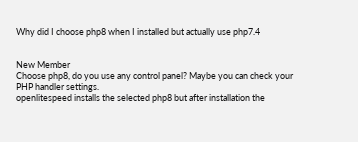Why did I choose php8 when I installed but actually use php7.4


New Member
Choose php8, do you use any control panel? Maybe you can check your PHP handler settings.
openlitespeed installs the selected php8 but after installation the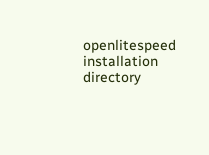openlitespeed installation directory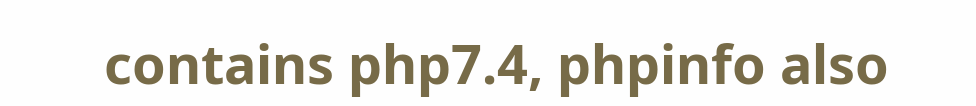contains php7.4, phpinfo also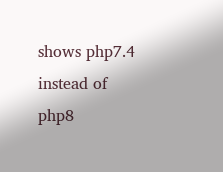shows php7.4 instead of php8